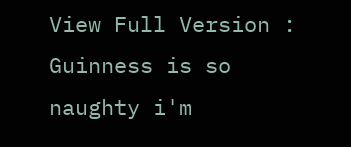View Full Version : Guinness is so naughty i'm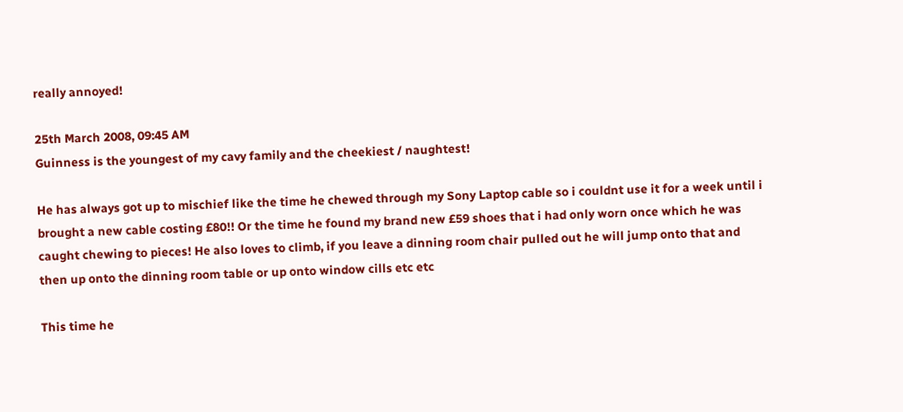really annoyed!

25th March 2008, 09:45 AM
Guinness is the youngest of my cavy family and the cheekiest / naughtest!

He has always got up to mischief like the time he chewed through my Sony Laptop cable so i couldnt use it for a week until i brought a new cable costing £80!! Or the time he found my brand new £59 shoes that i had only worn once which he was caught chewing to pieces! He also loves to climb, if you leave a dinning room chair pulled out he will jump onto that and then up onto the dinning room table or up onto window cills etc etc

This time he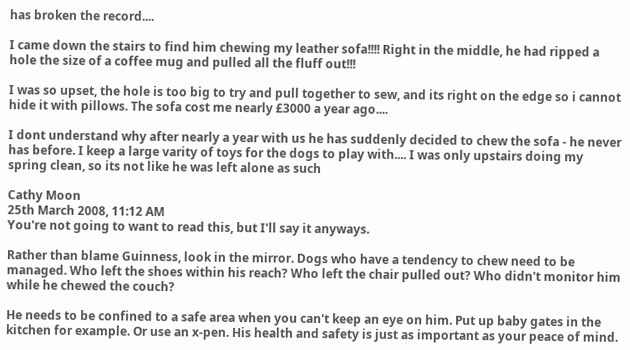has broken the record....

I came down the stairs to find him chewing my leather sofa!!!! Right in the middle, he had ripped a hole the size of a coffee mug and pulled all the fluff out!!!

I was so upset, the hole is too big to try and pull together to sew, and its right on the edge so i cannot hide it with pillows. The sofa cost me nearly £3000 a year ago....

I dont understand why after nearly a year with us he has suddenly decided to chew the sofa - he never has before. I keep a large varity of toys for the dogs to play with.... I was only upstairs doing my spring clean, so its not like he was left alone as such

Cathy Moon
25th March 2008, 11:12 AM
You're not going to want to read this, but I'll say it anyways.

Rather than blame Guinness, look in the mirror. Dogs who have a tendency to chew need to be managed. Who left the shoes within his reach? Who left the chair pulled out? Who didn't monitor him while he chewed the couch?

He needs to be confined to a safe area when you can't keep an eye on him. Put up baby gates in the kitchen for example. Or use an x-pen. His health and safety is just as important as your peace of mind.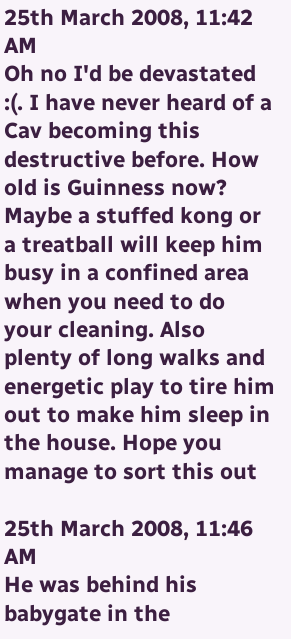25th March 2008, 11:42 AM
Oh no I'd be devastated :(. I have never heard of a Cav becoming this destructive before. How old is Guinness now? Maybe a stuffed kong or a treatball will keep him busy in a confined area when you need to do your cleaning. Also plenty of long walks and energetic play to tire him out to make him sleep in the house. Hope you manage to sort this out

25th March 2008, 11:46 AM
He was behind his babygate in the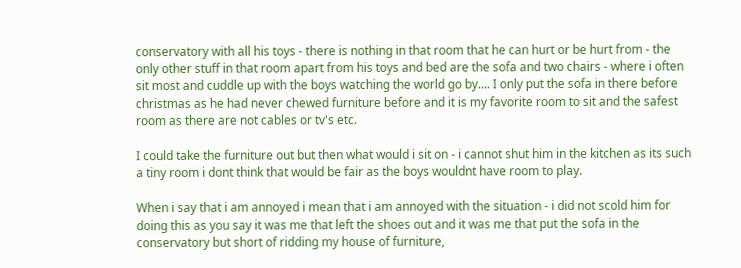conservatory with all his toys - there is nothing in that room that he can hurt or be hurt from - the only other stuff in that room apart from his toys and bed are the sofa and two chairs - where i often sit most and cuddle up with the boys watching the world go by.... I only put the sofa in there before christmas as he had never chewed furniture before and it is my favorite room to sit and the safest room as there are not cables or tv's etc.

I could take the furniture out but then what would i sit on - i cannot shut him in the kitchen as its such a tiny room i dont think that would be fair as the boys wouldnt have room to play.

When i say that i am annoyed i mean that i am annoyed with the situation - i did not scold him for doing this as you say it was me that left the shoes out and it was me that put the sofa in the conservatory but short of ridding my house of furniture,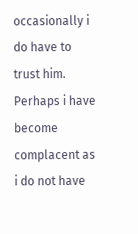occasionally i do have to trust him. Perhaps i have become complacent as i do not have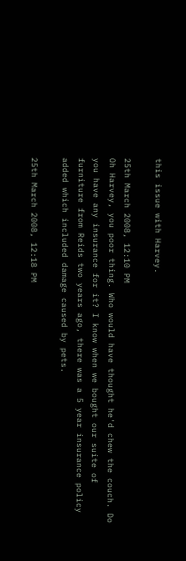this issue with Harvey.

25th March 2008, 12:10 PM
Oh Harvey, you poor thing. Who would have thought he'd chew the couch. Do you have any insurance for it? I know when we bought our suite of furniture from Reids two years ago, there was a 5 year insurance policy added which included damage caused by pets.

25th March 2008, 12:18 PM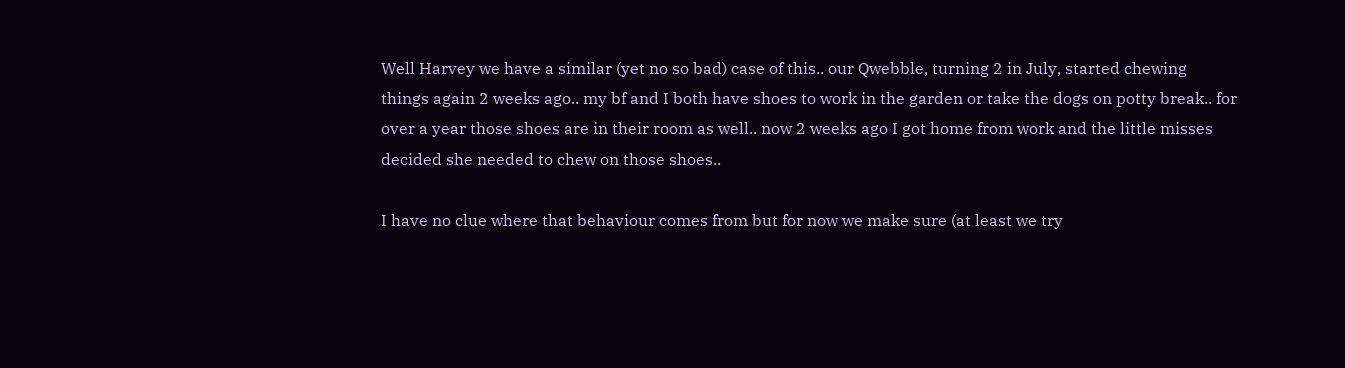Well Harvey we have a similar (yet no so bad) case of this.. our Qwebble, turning 2 in July, started chewing things again 2 weeks ago.. my bf and I both have shoes to work in the garden or take the dogs on potty break.. for over a year those shoes are in their room as well.. now 2 weeks ago I got home from work and the little misses decided she needed to chew on those shoes..

I have no clue where that behaviour comes from but for now we make sure (at least we try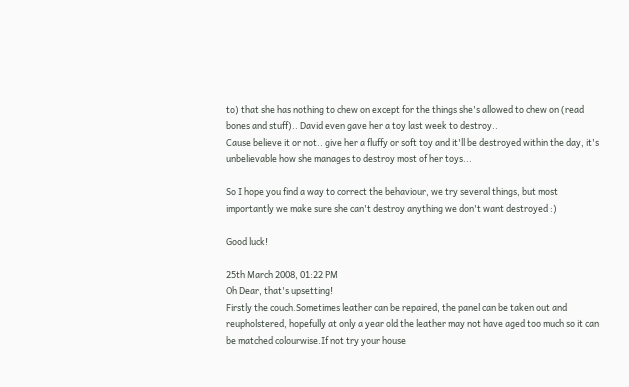to) that she has nothing to chew on except for the things she's allowed to chew on (read bones and stuff).. David even gave her a toy last week to destroy..
Cause believe it or not.. give her a fluffy or soft toy and it'll be destroyed within the day, it's unbelievable how she manages to destroy most of her toys...

So I hope you find a way to correct the behaviour, we try several things, but most importantly we make sure she can't destroy anything we don't want destroyed :)

Good luck!

25th March 2008, 01:22 PM
Oh Dear, that's upsetting!
Firstly the couch.Sometimes leather can be repaired, the panel can be taken out and reupholstered, hopefully at only a year old the leather may not have aged too much so it can be matched colourwise.If not try your house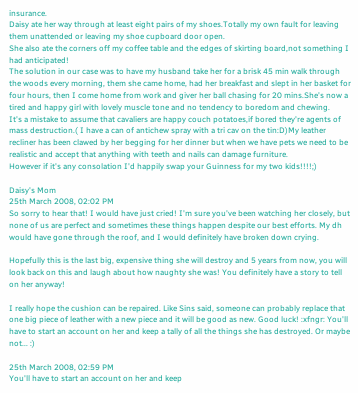insurance.
Daisy ate her way through at least eight pairs of my shoes.Totally my own fault for leaving them unattended or leaving my shoe cupboard door open.
She also ate the corners off my coffee table and the edges of skirting board,not something I had anticipated!
The solution in our case was to have my husband take her for a brisk 45 min walk through the woods every morning, them she came home, had her breakfast and slept in her basket for four hours, then I come home from work and giver her ball chasing for 20 mins.She's now a tired and happy girl with lovely muscle tone and no tendency to boredom and chewing.
It's a mistake to assume that cavaliers are happy couch potatoes,if bored they're agents of mass destruction.( I have a can of antichew spray with a tri cav on the tin:D)My leather recliner has been clawed by her begging for her dinner but when we have pets we need to be realistic and accept that anything with teeth and nails can damage furniture.
However if it's any consolation I'd happily swap your Guinness for my two kids!!!!;)

Daisy's Mom
25th March 2008, 02:02 PM
So sorry to hear that! I would have just cried! I'm sure you've been watching her closely, but none of us are perfect and sometimes these things happen despite our best efforts. My dh would have gone through the roof, and I would definitely have broken down crying.

Hopefully this is the last big, expensive thing she will destroy and 5 years from now, you will look back on this and laugh about how naughty she was! You definitely have a story to tell on her anyway!

I really hope the cushion can be repaired. Like Sins said, someone can probably replace that one big piece of leather with a new piece and it will be good as new. Good luck! :xfngr: You'll have to start an account on her and keep a tally of all the things she has destroyed. Or maybe not... :)

25th March 2008, 02:59 PM
You'll have to start an account on her and keep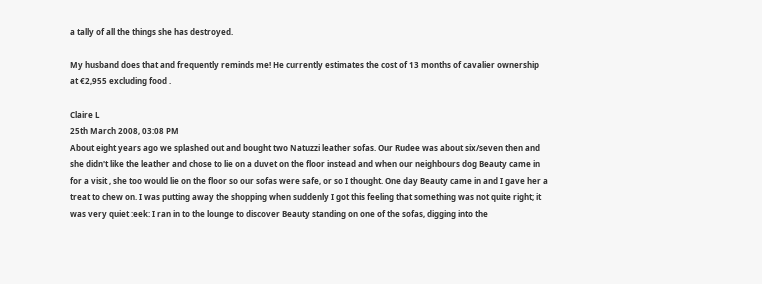a tally of all the things she has destroyed.

My husband does that and frequently reminds me! He currently estimates the cost of 13 months of cavalier ownership at €2,955 excluding food .

Claire L
25th March 2008, 03:08 PM
About eight years ago we splashed out and bought two Natuzzi leather sofas. Our Rudee was about six/seven then and she didn't like the leather and chose to lie on a duvet on the floor instead and when our neighbours dog Beauty came in for a visit , she too would lie on the floor so our sofas were safe, or so I thought. One day Beauty came in and I gave her a treat to chew on. I was putting away the shopping when suddenly I got this feeling that something was not quite right; it was very quiet :eek: I ran in to the lounge to discover Beauty standing on one of the sofas, digging into the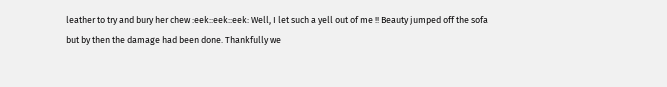leather to try and bury her chew :eek::eek::eek: Well, I let such a yell out of me !! Beauty jumped off the sofa but by then the damage had been done. Thankfully we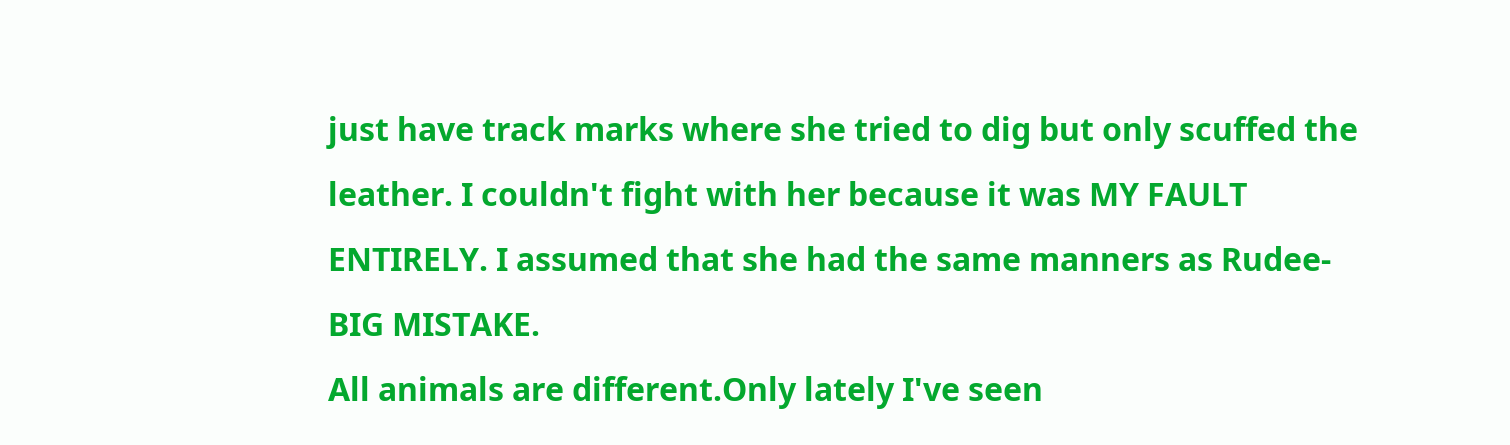just have track marks where she tried to dig but only scuffed the leather. I couldn't fight with her because it was MY FAULT ENTIRELY. I assumed that she had the same manners as Rudee- BIG MISTAKE.
All animals are different.Only lately I've seen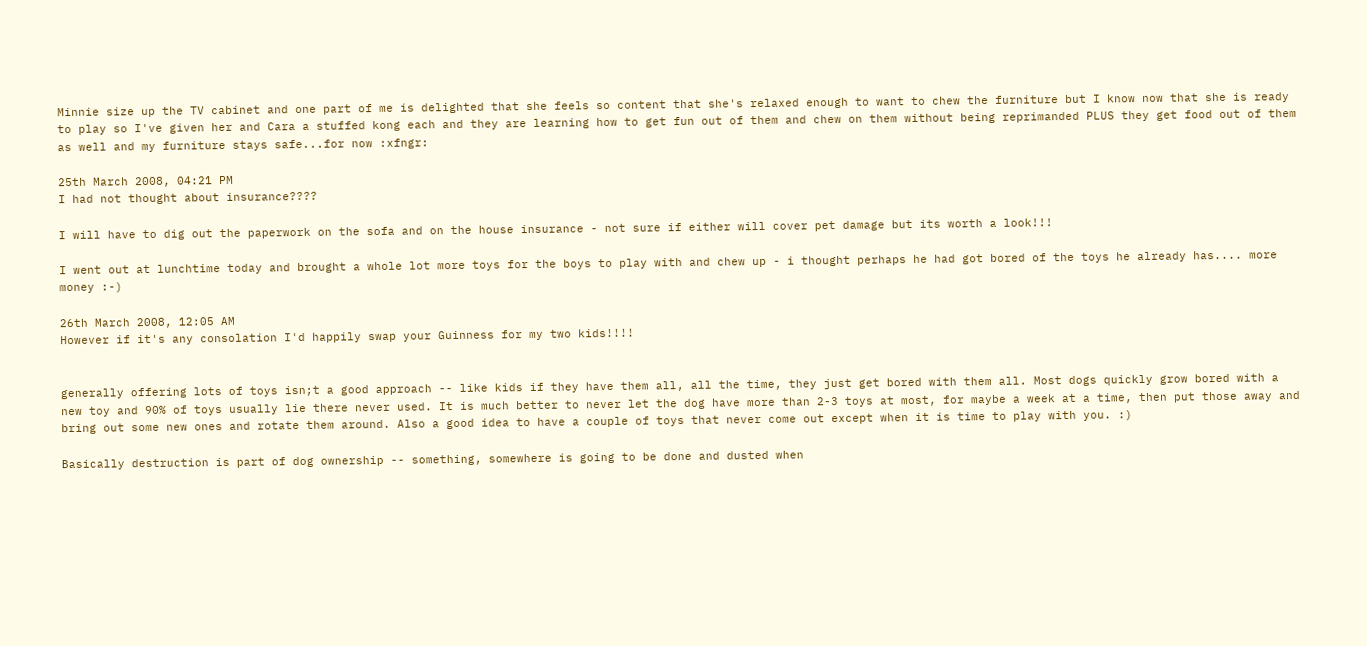Minnie size up the TV cabinet and one part of me is delighted that she feels so content that she's relaxed enough to want to chew the furniture but I know now that she is ready to play so I've given her and Cara a stuffed kong each and they are learning how to get fun out of them and chew on them without being reprimanded PLUS they get food out of them as well and my furniture stays safe...for now :xfngr:

25th March 2008, 04:21 PM
I had not thought about insurance????

I will have to dig out the paperwork on the sofa and on the house insurance - not sure if either will cover pet damage but its worth a look!!!

I went out at lunchtime today and brought a whole lot more toys for the boys to play with and chew up - i thought perhaps he had got bored of the toys he already has.... more money :-)

26th March 2008, 12:05 AM
However if it's any consolation I'd happily swap your Guinness for my two kids!!!!


generally offering lots of toys isn;t a good approach -- like kids if they have them all, all the time, they just get bored with them all. Most dogs quickly grow bored with a new toy and 90% of toys usually lie there never used. It is much better to never let the dog have more than 2-3 toys at most, for maybe a week at a time, then put those away and bring out some new ones and rotate them around. Also a good idea to have a couple of toys that never come out except when it is time to play with you. :)

Basically destruction is part of dog ownership -- something, somewhere is going to be done and dusted when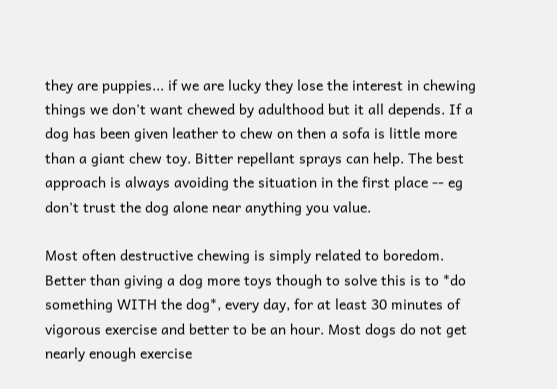they are puppies... if we are lucky they lose the interest in chewing things we don't want chewed by adulthood but it all depends. If a dog has been given leather to chew on then a sofa is little more than a giant chew toy. Bitter repellant sprays can help. The best approach is always avoiding the situation in the first place -- eg don't trust the dog alone near anything you value.

Most often destructive chewing is simply related to boredom. Better than giving a dog more toys though to solve this is to *do something WITH the dog*, every day, for at least 30 minutes of vigorous exercise and better to be an hour. Most dogs do not get nearly enough exercise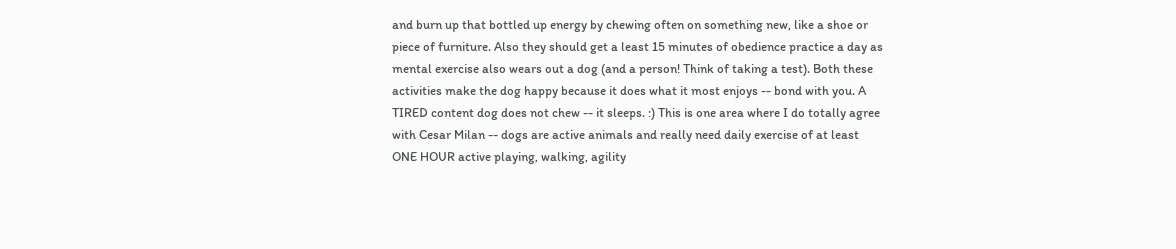and burn up that bottled up energy by chewing often on something new, like a shoe or piece of furniture. Also they should get a least 15 minutes of obedience practice a day as mental exercise also wears out a dog (and a person! Think of taking a test). Both these activities make the dog happy because it does what it most enjoys -- bond with you. A TIRED content dog does not chew -- it sleeps. :) This is one area where I do totally agree with Cesar Milan -- dogs are active animals and really need daily exercise of at least ONE HOUR active playing, walking, agility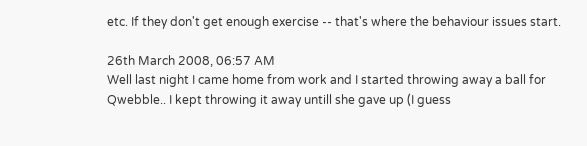etc. If they don't get enough exercise -- that's where the behaviour issues start.

26th March 2008, 06:57 AM
Well last night I came home from work and I started throwing away a ball for Qwebble.. I kept throwing it away untill she gave up (I guess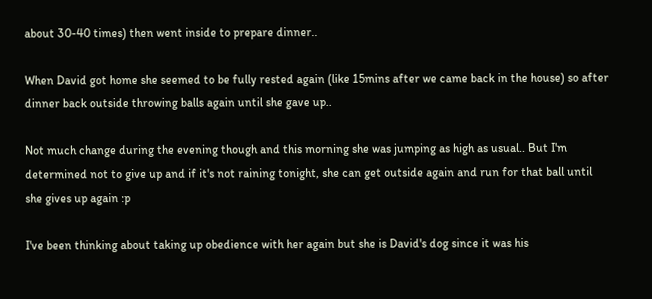about 30-40 times) then went inside to prepare dinner..

When David got home she seemed to be fully rested again (like 15mins after we came back in the house) so after dinner back outside throwing balls again until she gave up..

Not much change during the evening though and this morning she was jumping as high as usual.. But I'm determined not to give up and if it's not raining tonight, she can get outside again and run for that ball until she gives up again :p

I've been thinking about taking up obedience with her again but she is David's dog since it was his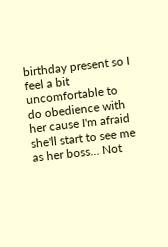birthday present so I feel a bit uncomfortable to do obedience with her cause I'm afraid she'll start to see me as her boss... Not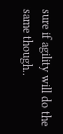sure if agility will do the same though..